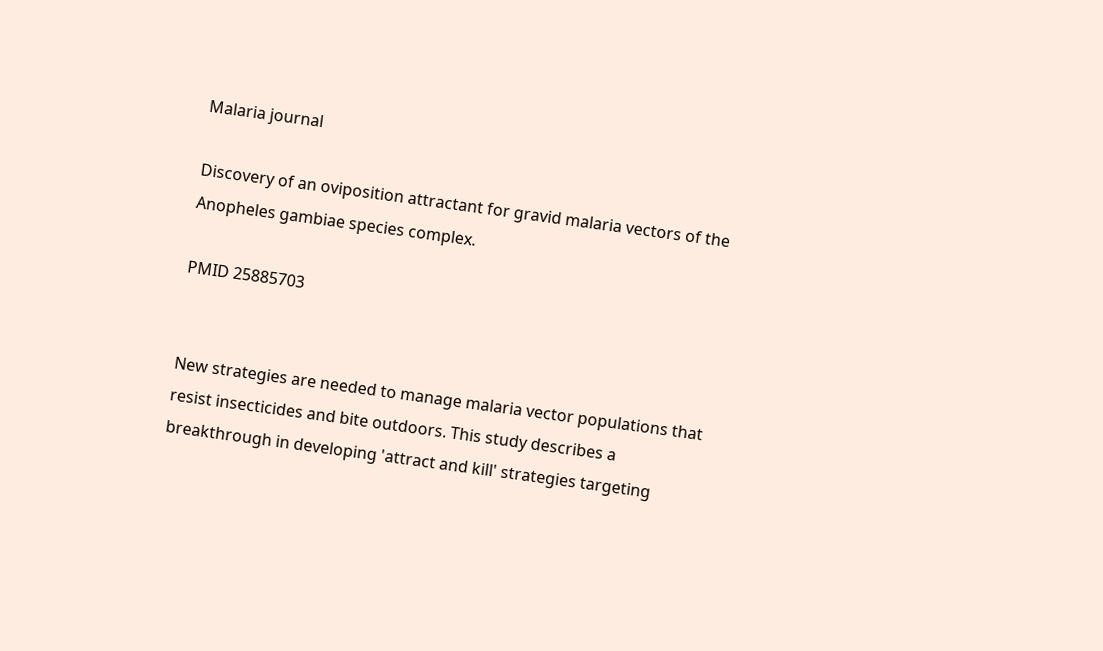Malaria journal

Discovery of an oviposition attractant for gravid malaria vectors of the Anopheles gambiae species complex.

PMID 25885703


New strategies are needed to manage malaria vector populations that resist insecticides and bite outdoors. This study describes a breakthrough in developing 'attract and kill' strategies targeting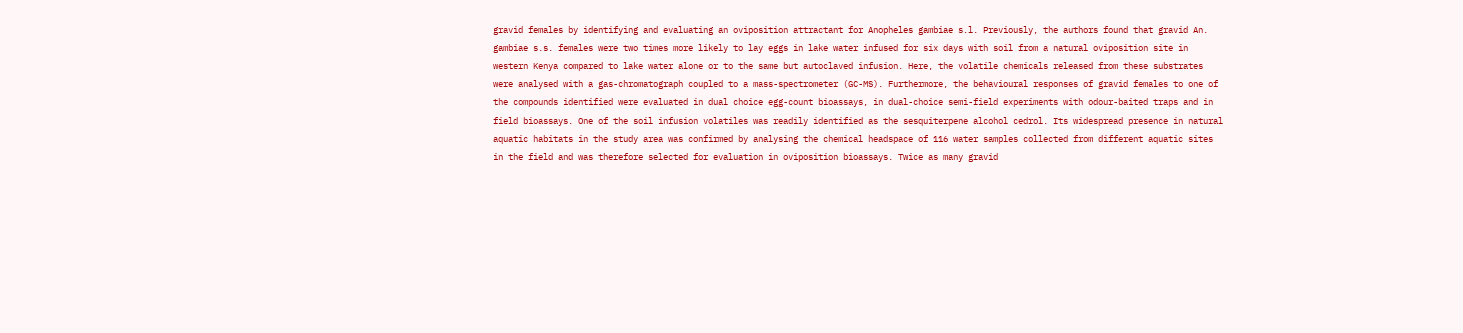gravid females by identifying and evaluating an oviposition attractant for Anopheles gambiae s.l. Previously, the authors found that gravid An. gambiae s.s. females were two times more likely to lay eggs in lake water infused for six days with soil from a natural oviposition site in western Kenya compared to lake water alone or to the same but autoclaved infusion. Here, the volatile chemicals released from these substrates were analysed with a gas-chromatograph coupled to a mass-spectrometer (GC-MS). Furthermore, the behavioural responses of gravid females to one of the compounds identified were evaluated in dual choice egg-count bioassays, in dual-choice semi-field experiments with odour-baited traps and in field bioassays. One of the soil infusion volatiles was readily identified as the sesquiterpene alcohol cedrol. Its widespread presence in natural aquatic habitats in the study area was confirmed by analysing the chemical headspace of 116 water samples collected from different aquatic sites in the field and was therefore selected for evaluation in oviposition bioassays. Twice as many gravid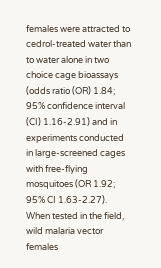females were attracted to cedrol-treated water than to water alone in two choice cage bioassays (odds ratio (OR) 1.84; 95% confidence interval (CI) 1.16-2.91) and in experiments conducted in large-screened cages with free-flying mosquitoes (OR 1.92; 95% CI 1.63-2.27). When tested in the field, wild malaria vector females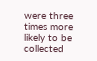were three times more likely to be collected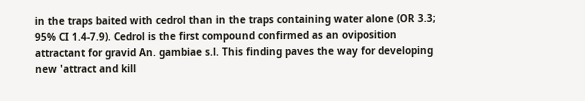in the traps baited with cedrol than in the traps containing water alone (OR 3.3; 95% CI 1.4-7.9). Cedrol is the first compound confirmed as an oviposition attractant for gravid An. gambiae s.l. This finding paves the way for developing new 'attract and kill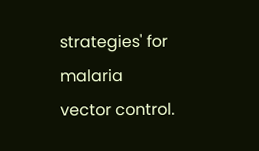strategies' for malaria vector control.